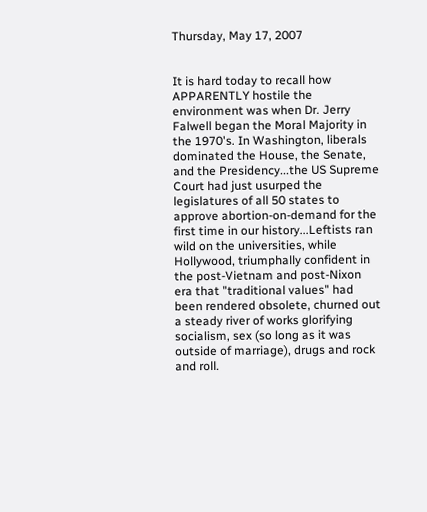Thursday, May 17, 2007


It is hard today to recall how APPARENTLY hostile the environment was when Dr. Jerry Falwell began the Moral Majority in the 1970's. In Washington, liberals dominated the House, the Senate, and the Presidency...the US Supreme Court had just usurped the legislatures of all 50 states to approve abortion-on-demand for the first time in our history...Leftists ran wild on the universities, while Hollywood, triumphally confident in the post-Vietnam and post-Nixon era that "traditional values" had been rendered obsolete, churned out a steady river of works glorifying socialism, sex (so long as it was outside of marriage), drugs and rock and roll.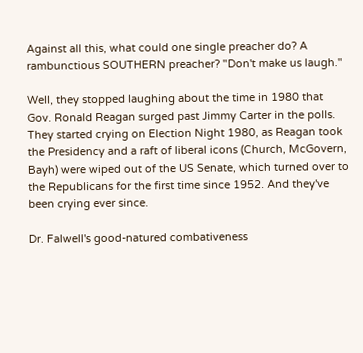Against all this, what could one single preacher do? A rambunctious SOUTHERN preacher? "Don't make us laugh."

Well, they stopped laughing about the time in 1980 that Gov. Ronald Reagan surged past Jimmy Carter in the polls. They started crying on Election Night 1980, as Reagan took the Presidency and a raft of liberal icons (Church, McGovern, Bayh) were wiped out of the US Senate, which turned over to the Republicans for the first time since 1952. And they've been crying ever since.

Dr. Falwell's good-natured combativeness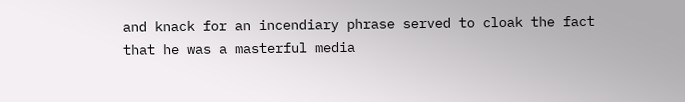and knack for an incendiary phrase served to cloak the fact that he was a masterful media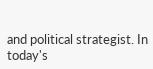and political strategist. In today's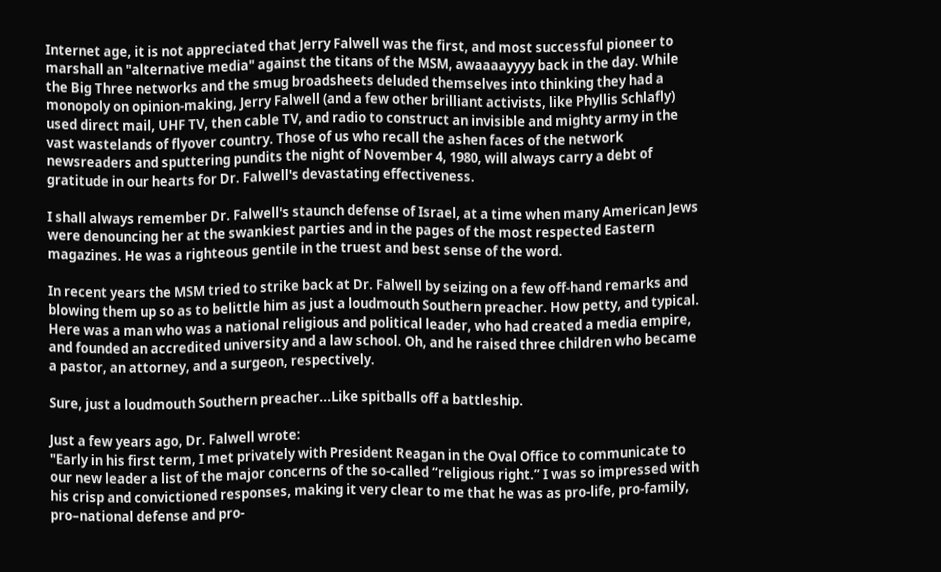Internet age, it is not appreciated that Jerry Falwell was the first, and most successful pioneer to marshall an "alternative media" against the titans of the MSM, awaaaayyyy back in the day. While the Big Three networks and the smug broadsheets deluded themselves into thinking they had a monopoly on opinion-making, Jerry Falwell (and a few other brilliant activists, like Phyllis Schlafly) used direct mail, UHF TV, then cable TV, and radio to construct an invisible and mighty army in the vast wastelands of flyover country. Those of us who recall the ashen faces of the network newsreaders and sputtering pundits the night of November 4, 1980, will always carry a debt of gratitude in our hearts for Dr. Falwell's devastating effectiveness.

I shall always remember Dr. Falwell's staunch defense of Israel, at a time when many American Jews were denouncing her at the swankiest parties and in the pages of the most respected Eastern magazines. He was a righteous gentile in the truest and best sense of the word.

In recent years the MSM tried to strike back at Dr. Falwell by seizing on a few off-hand remarks and blowing them up so as to belittle him as just a loudmouth Southern preacher. How petty, and typical. Here was a man who was a national religious and political leader, who had created a media empire, and founded an accredited university and a law school. Oh, and he raised three children who became a pastor, an attorney, and a surgeon, respectively.

Sure, just a loudmouth Southern preacher...Like spitballs off a battleship.

Just a few years ago, Dr. Falwell wrote:
"Early in his first term, I met privately with President Reagan in the Oval Office to communicate to our new leader a list of the major concerns of the so-called “religious right.” I was so impressed with his crisp and convictioned responses, making it very clear to me that he was as pro-life, pro-family, pro–national defense and pro-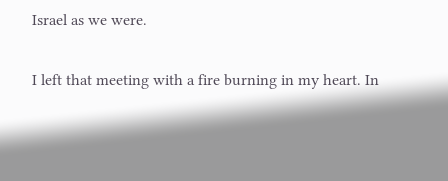Israel as we were.

I left that meeting with a fire burning in my heart. In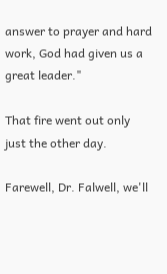answer to prayer and hard work, God had given us a great leader."

That fire went out only just the other day.

Farewell, Dr. Falwell, we'll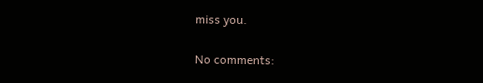miss you.

No comments: